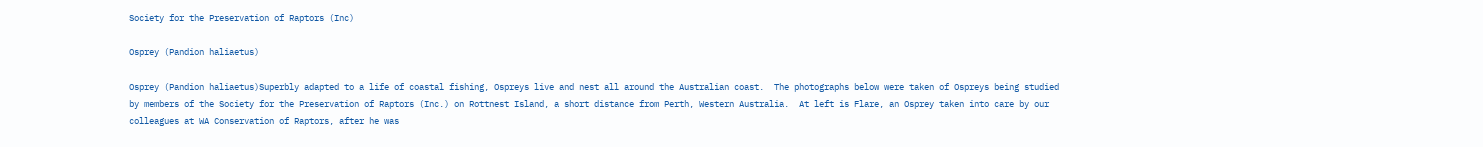Society for the Preservation of Raptors (Inc)

Osprey (Pandion haliaetus)

Osprey (Pandion haliaetus)Superbly adapted to a life of coastal fishing, Ospreys live and nest all around the Australian coast.  The photographs below were taken of Ospreys being studied by members of the Society for the Preservation of Raptors (Inc.) on Rottnest Island, a short distance from Perth, Western Australia.  At left is Flare, an Osprey taken into care by our colleagues at WA Conservation of Raptors, after he was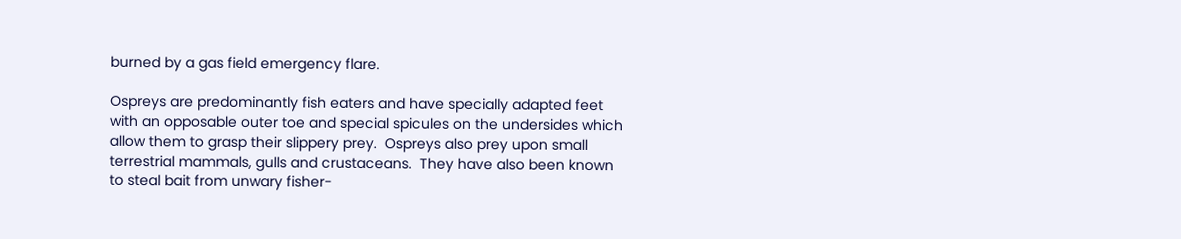burned by a gas field emergency flare.

Ospreys are predominantly fish eaters and have specially adapted feet with an opposable outer toe and special spicules on the undersides which allow them to grasp their slippery prey.  Ospreys also prey upon small terrestrial mammals, gulls and crustaceans.  They have also been known to steal bait from unwary fisher-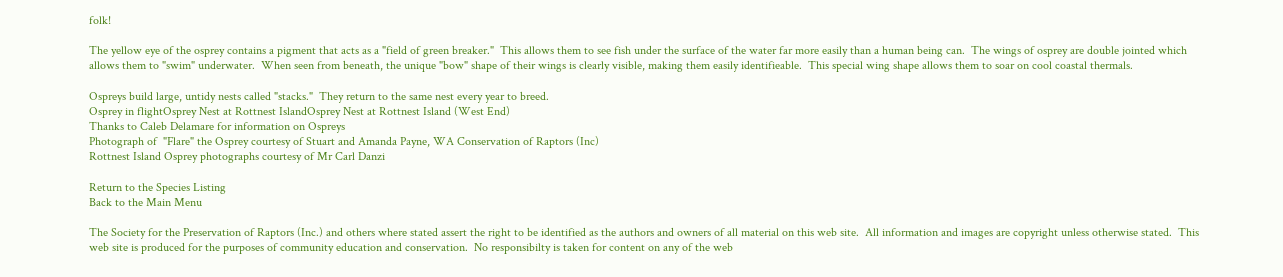folk!

The yellow eye of the osprey contains a pigment that acts as a "field of green breaker."  This allows them to see fish under the surface of the water far more easily than a human being can.  The wings of osprey are double jointed which allows them to "swim" underwater.  When seen from beneath, the unique "bow" shape of their wings is clearly visible, making them easily identifieable.  This special wing shape allows them to soar on cool coastal thermals.

Ospreys build large, untidy nests called "stacks."  They return to the same nest every year to breed.
Osprey in flightOsprey Nest at Rottnest IslandOsprey Nest at Rottnest Island (West End)
Thanks to Caleb Delamare for information on Ospreys
Photograph of  "Flare" the Osprey courtesy of Stuart and Amanda Payne, WA Conservation of Raptors (Inc)
Rottnest Island Osprey photographs courtesy of Mr Carl Danzi

Return to the Species Listing
Back to the Main Menu

The Society for the Preservation of Raptors (Inc.) and others where stated assert the right to be identified as the authors and owners of all material on this web site.  All information and images are copyright unless otherwise stated.  This web site is produced for the purposes of community education and conservation.  No responsibilty is taken for content on any of the web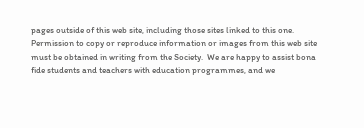pages outside of this web site, including those sites linked to this one.   Permission to copy or reproduce information or images from this web site must be obtained in writing from the Society.  We are happy to assist bona fide students and teachers with education programmes, and we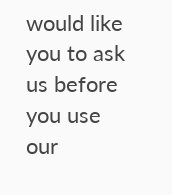would like you to ask us before you use our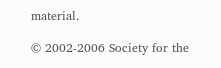material.

© 2002-2006 Society for the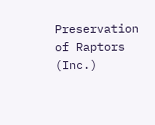Preservation of Raptors (Inc.)